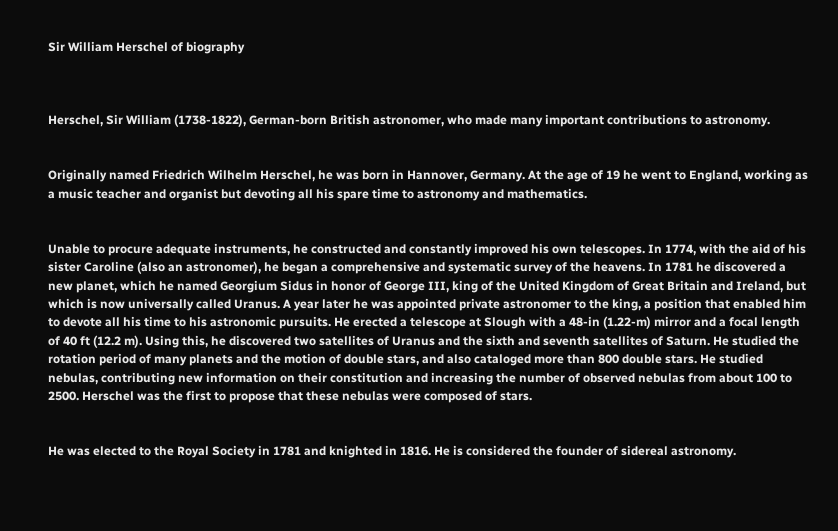Sir William Herschel of biography



Herschel, Sir William (1738-1822), German-born British astronomer, who made many important contributions to astronomy.


Originally named Friedrich Wilhelm Herschel, he was born in Hannover, Germany. At the age of 19 he went to England, working as a music teacher and organist but devoting all his spare time to astronomy and mathematics.


Unable to procure adequate instruments, he constructed and constantly improved his own telescopes. In 1774, with the aid of his sister Caroline (also an astronomer), he began a comprehensive and systematic survey of the heavens. In 1781 he discovered a new planet, which he named Georgium Sidus in honor of George III, king of the United Kingdom of Great Britain and Ireland, but which is now universally called Uranus. A year later he was appointed private astronomer to the king, a position that enabled him to devote all his time to his astronomic pursuits. He erected a telescope at Slough with a 48-in (1.22-m) mirror and a focal length of 40 ft (12.2 m). Using this, he discovered two satellites of Uranus and the sixth and seventh satellites of Saturn. He studied the rotation period of many planets and the motion of double stars, and also cataloged more than 800 double stars. He studied nebulas, contributing new information on their constitution and increasing the number of observed nebulas from about 100 to 2500. Herschel was the first to propose that these nebulas were composed of stars.


He was elected to the Royal Society in 1781 and knighted in 1816. He is considered the founder of sidereal astronomy.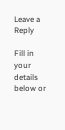Leave a Reply

Fill in your details below or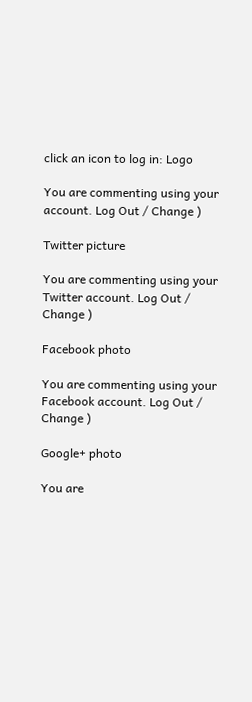click an icon to log in: Logo

You are commenting using your account. Log Out / Change )

Twitter picture

You are commenting using your Twitter account. Log Out / Change )

Facebook photo

You are commenting using your Facebook account. Log Out / Change )

Google+ photo

You are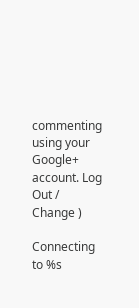commenting using your Google+ account. Log Out / Change )

Connecting to %s